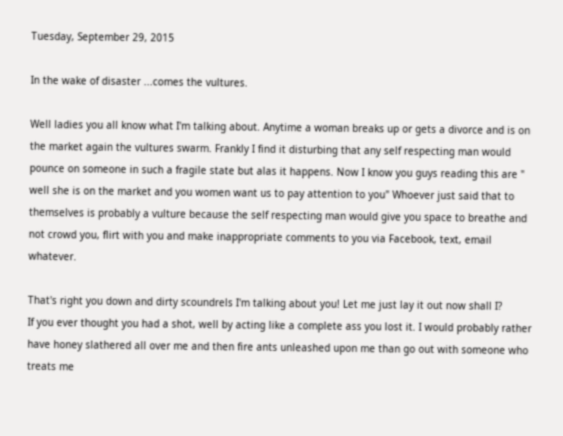Tuesday, September 29, 2015

In the wake of disaster ...comes the vultures.

Well ladies you all know what I'm talking about. Anytime a woman breaks up or gets a divorce and is on the market again the vultures swarm. Frankly I find it disturbing that any self respecting man would pounce on someone in such a fragile state but alas it happens. Now I know you guys reading this are " well she is on the market and you women want us to pay attention to you" Whoever just said that to themselves is probably a vulture because the self respecting man would give you space to breathe and not crowd you, flirt with you and make inappropriate comments to you via Facebook, text, email whatever.

That's right you down and dirty scoundrels I'm talking about you! Let me just lay it out now shall I?
If you ever thought you had a shot, well by acting like a complete ass you lost it. I would probably rather have honey slathered all over me and then fire ants unleashed upon me than go out with someone who treats me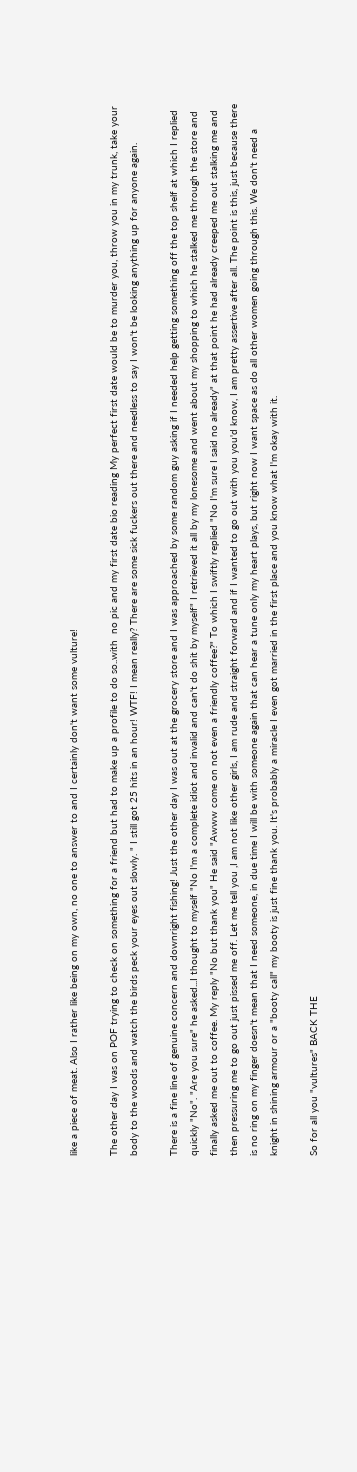like a piece of meat. Also I rather like being on my own, no one to answer to and I certainly don't want some vulture!

The other day I was on POF trying to check on something for a friend but had to make up a profile to do so..with  no pic and my first date bio reading My perfect first date would be to murder you, throw you in my trunk, take your body to the woods and watch the birds peck your eyes out slowly. " I still got 25 hits in an hour! WTF! I mean really? There are some sick fuckers out there and needless to say I won't be looking anything up for anyone again.

There is a fine line of genuine concern and downright fishing! Just the other day I was out at the grocery store and I was approached by some random guy asking if I needed help getting something off the top shelf at which I replied quickly "No". "Are you sure" he asked...I thought to myself "No I'm a complete idiot and invalid and can't do shit by myself" I retrieved it all by my lonesome and went about my shopping to which he stalked me through the store and finally asked me out to coffee. My reply "No but thank you" He said "Awww come on not even a friendly coffee?" To which I swiftly replied "No I'm sure I said no already" at that point he had already creeped me out stalking me and then pressuring me to go out just pissed me off. Let me tell you ,I am not like other girls, I am rude and straight forward and if I wanted to go out with you you'd know, I am pretty assertive after all. The point is this, just because there is no ring on my finger doesn't mean that I need someone, in due time I will be with someone again that can hear a tune only my heart plays, but right now I want space as do all other women going through this. We don't need a knight in shining armour or a "booty call" my booty is just fine thank you. It's probably a miracle I even got married in the first place and you know what I'm okay with it.

So for all you "vultures" BACK THE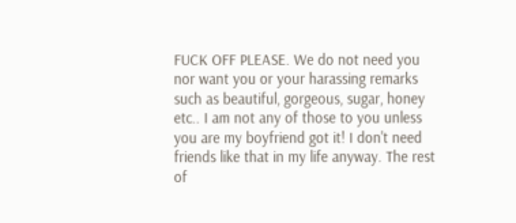FUCK OFF PLEASE. We do not need you nor want you or your harassing remarks such as beautiful, gorgeous, sugar, honey etc.. I am not any of those to you unless you are my boyfriend got it! I don't need friends like that in my life anyway. The rest of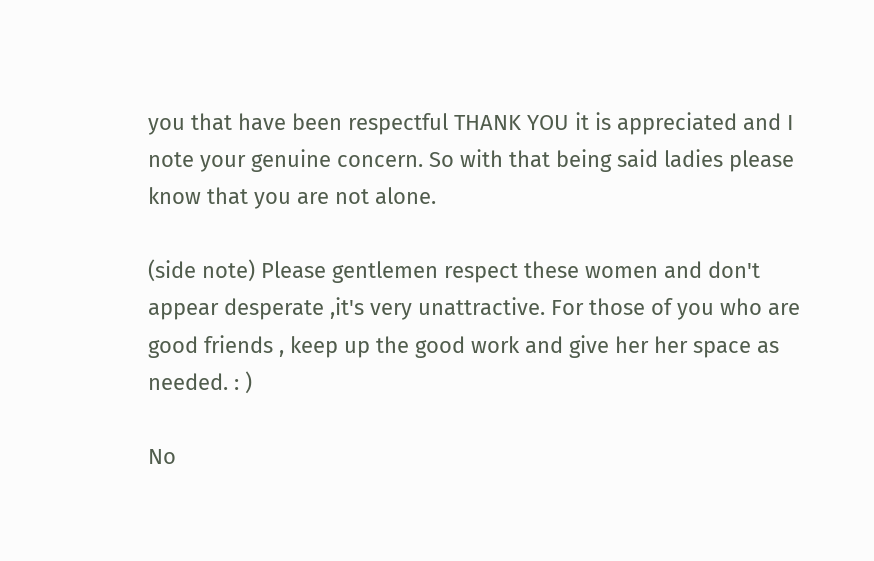you that have been respectful THANK YOU it is appreciated and I note your genuine concern. So with that being said ladies please know that you are not alone.

(side note) Please gentlemen respect these women and don't appear desperate ,it's very unattractive. For those of you who are good friends , keep up the good work and give her her space as needed. : )

No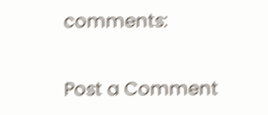comments:

Post a Comment